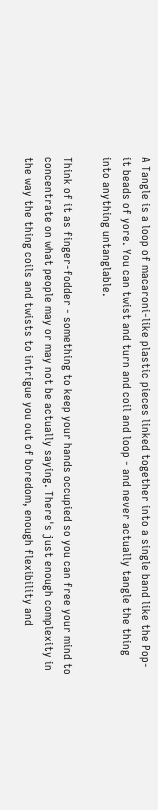A Tangle is a loop of macaroni-like plastic pieces linked together into a single band like the Pop-it beads of yore. You can twist and turn and coil and loop - and never actually tangle the thing into anything untanglable.

Think of it as finger-fodder - something to keep your hands occupied so you can free your mind to concentrate on what people may or may not be actually saying. There's just enough complexity in the way the thing coils and twists to intrigue you out of boredom, enough flexibility and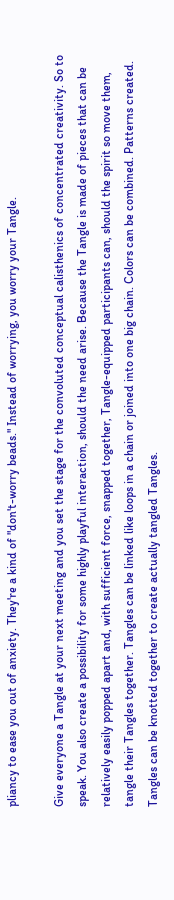pliancy to ease you out of anxiety. They're a kind of "don't-worry beads." Instead of worrying, you worry your Tangle.

Give everyone a Tangle at your next meeting and you set the stage for the convoluted conceptual calisthenics of concentrated creativity. So to speak. You also create a possibility for some highly playful interaction, should the need arise. Because the Tangle is made of pieces that can be relatively easily popped apart and, with sufficient force, snapped together, Tangle-equipped participants can, should the spirit so move them, tangle their Tangles together. Tangles can be linked like loops in a chain or joined into one big chain. Colors can be combined. Patterns created. Tangles can be knotted together to create actually tangled Tangles.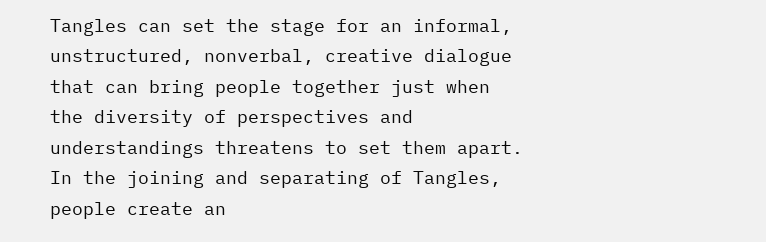Tangles can set the stage for an informal, unstructured, nonverbal, creative dialogue that can bring people together just when the diversity of perspectives and understandings threatens to set them apart. In the joining and separating of Tangles, people create an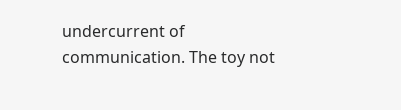undercurrent of communication. The toy not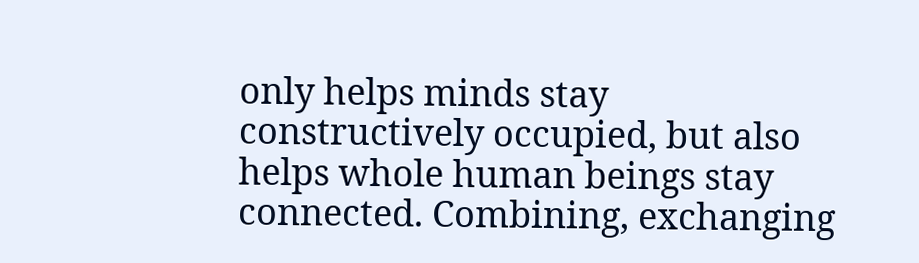only helps minds stay constructively occupied, but also helps whole human beings stay connected. Combining, exchanging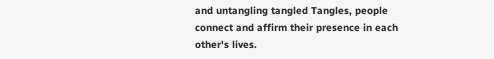and untangling tangled Tangles, people connect and affirm their presence in each other's lives.